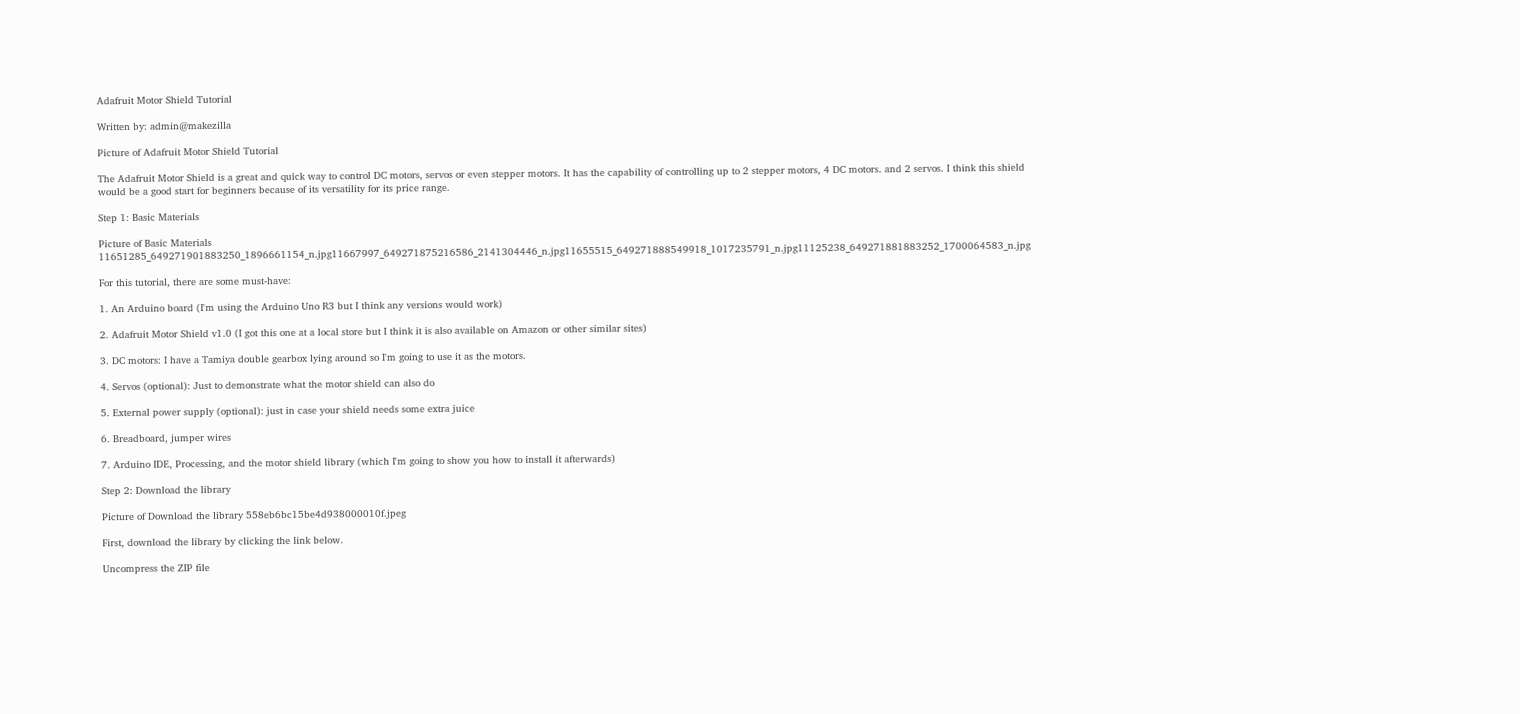Adafruit Motor Shield Tutorial

Written by: admin@makezilla

Picture of Adafruit Motor Shield Tutorial

The Adafruit Motor Shield is a great and quick way to control DC motors, servos or even stepper motors. It has the capability of controlling up to 2 stepper motors, 4 DC motors. and 2 servos. I think this shield would be a good start for beginners because of its versatility for its price range.

Step 1: Basic Materials

Picture of Basic Materials 11651285_649271901883250_1896661154_n.jpg11667997_649271875216586_2141304446_n.jpg11655515_649271888549918_1017235791_n.jpg11125238_649271881883252_1700064583_n.jpg

For this tutorial, there are some must-have:

1. An Arduino board (I'm using the Arduino Uno R3 but I think any versions would work)

2. Adafruit Motor Shield v1.0 (I got this one at a local store but I think it is also available on Amazon or other similar sites)

3. DC motors: I have a Tamiya double gearbox lying around so I'm going to use it as the motors.

4. Servos (optional): Just to demonstrate what the motor shield can also do

5. External power supply (optional): just in case your shield needs some extra juice

6. Breadboard, jumper wires

7. Arduino IDE, Processing, and the motor shield library (which I'm going to show you how to install it afterwards)

Step 2: Download the library

Picture of Download the library 558eb6bc15be4d938000010f.jpeg

First, download the library by clicking the link below.

Uncompress the ZIP file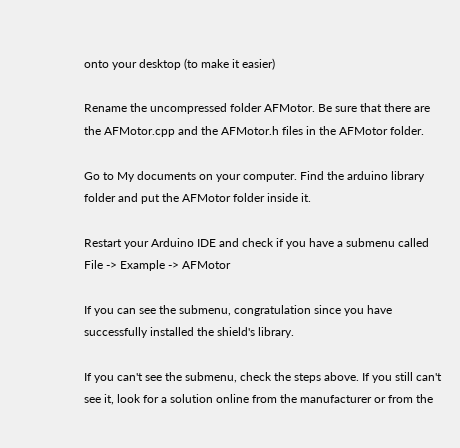onto your desktop (to make it easier)

Rename the uncompressed folder AFMotor. Be sure that there are the AFMotor.cpp and the AFMotor.h files in the AFMotor folder.

Go to My documents on your computer. Find the arduino library folder and put the AFMotor folder inside it.

Restart your Arduino IDE and check if you have a submenu called File -> Example -> AFMotor

If you can see the submenu, congratulation since you have successfully installed the shield's library.

If you can't see the submenu, check the steps above. If you still can't see it, look for a solution online from the manufacturer or from the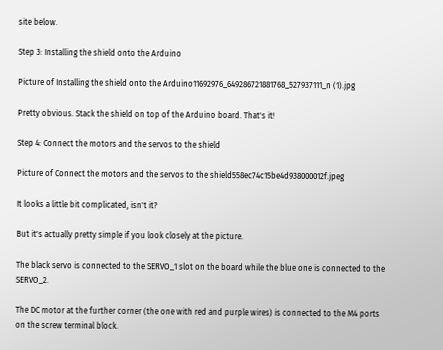site below.

Step 3: Installing the shield onto the Arduino

Picture of Installing the shield onto the Arduino11692976_649286721881768_527937111_n (1).jpg

Pretty obvious. Stack the shield on top of the Arduino board. That's it!

Step 4: Connect the motors and the servos to the shield

Picture of Connect the motors and the servos to the shield558ec74c15be4d938000012f.jpeg

It looks a little bit complicated, isn't it?

But it's actually pretty simple if you look closely at the picture.

The black servo is connected to the SERVO_1 slot on the board while the blue one is connected to the SERVO_2.

The DC motor at the further corner (the one with red and purple wires) is connected to the M4 ports on the screw terminal block.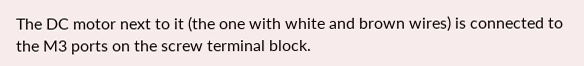The DC motor next to it (the one with white and brown wires) is connected to the M3 ports on the screw terminal block.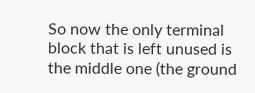So now the only terminal block that is left unused is the middle one (the ground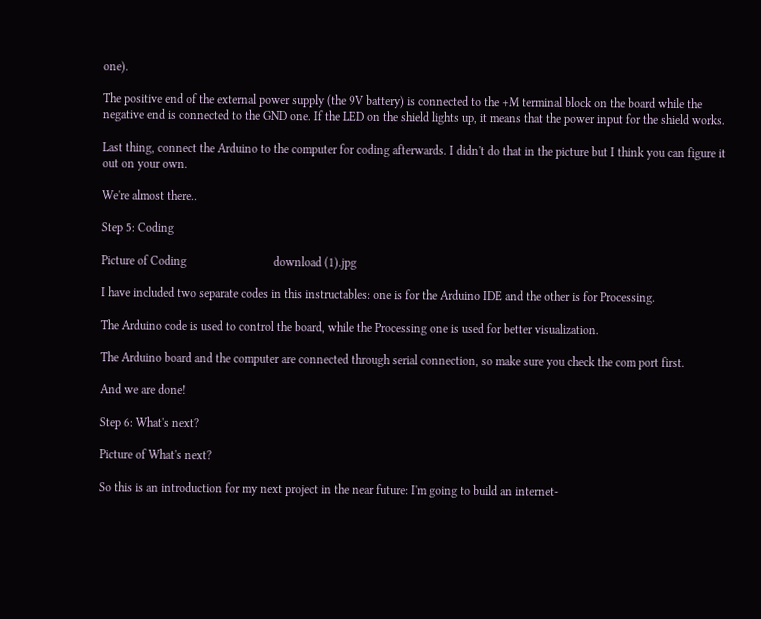one).

The positive end of the external power supply (the 9V battery) is connected to the +M terminal block on the board while the negative end is connected to the GND one. If the LED on the shield lights up, it means that the power input for the shield works.

Last thing, connect the Arduino to the computer for coding afterwards. I didn't do that in the picture but I think you can figure it out on your own.

We're almost there..

Step 5: Coding

Picture of Coding                             download (1).jpg

I have included two separate codes in this instructables: one is for the Arduino IDE and the other is for Processing.

The Arduino code is used to control the board, while the Processing one is used for better visualization.

The Arduino board and the computer are connected through serial connection, so make sure you check the com port first.

And we are done!

Step 6: What's next?

Picture of What's next?

So this is an introduction for my next project in the near future: I'm going to build an internet-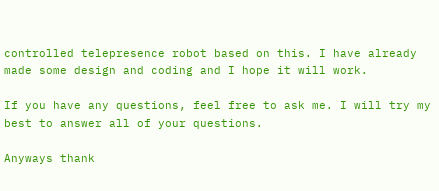controlled telepresence robot based on this. I have already made some design and coding and I hope it will work.

If you have any questions, feel free to ask me. I will try my best to answer all of your questions.

Anyways thank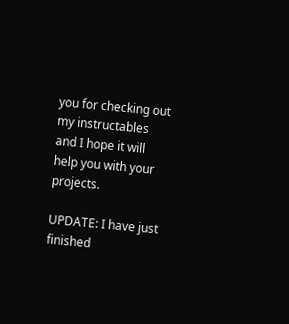you for checking out my instructables and I hope it will help you with your projects.

UPDATE: I have just finished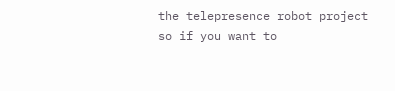the telepresence robot project so if you want to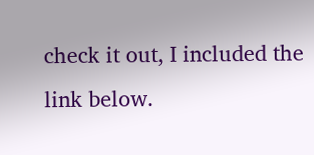check it out, I included the link below.